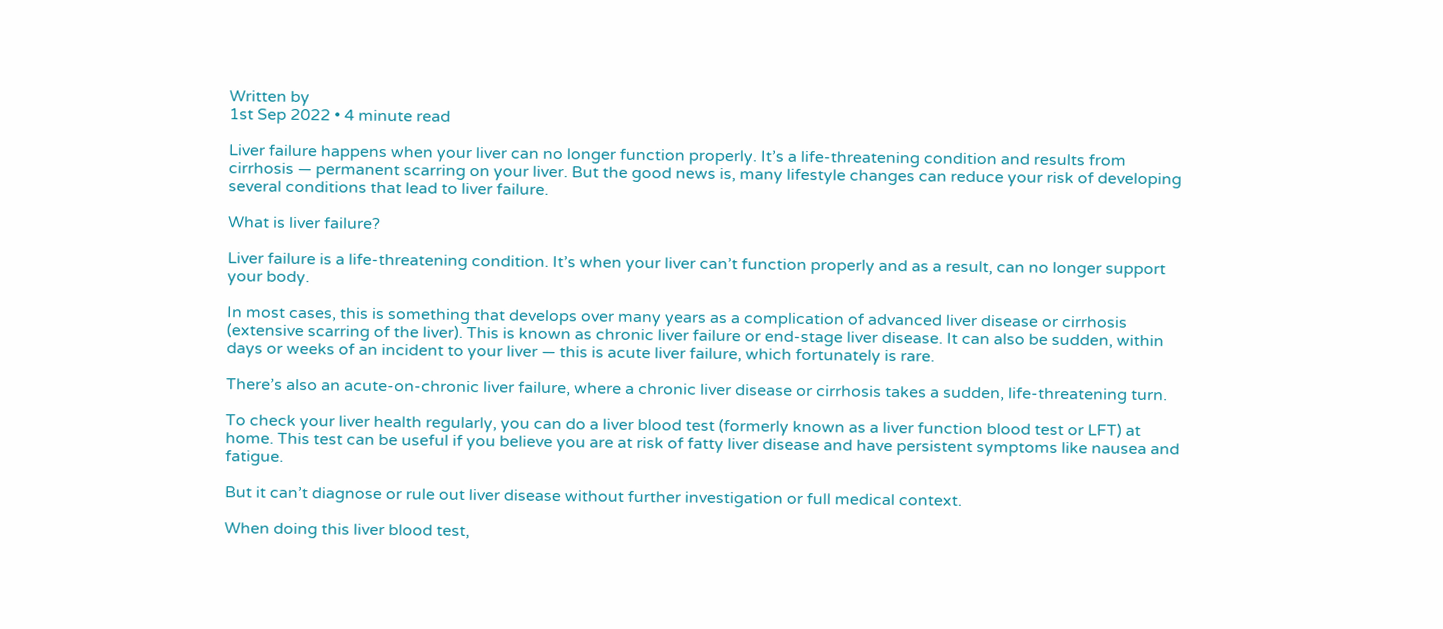Written by
1st Sep 2022 • 4 minute read

Liver failure happens when your liver can no longer function properly. It’s a life-threatening condition and results from cirrhosis — permanent scarring on your liver. But the good news is, many lifestyle changes can reduce your risk of developing several conditions that lead to liver failure.

What is liver failure?

Liver failure is a life-threatening condition. It’s when your liver can’t function properly and as a result, can no longer support your body.

In most cases, this is something that develops over many years as a complication of advanced liver disease or cirrhosis (extensive scarring of the liver). This is known as chronic liver failure or end-stage liver disease. It can also be sudden, within days or weeks of an incident to your liver — this is acute liver failure, which fortunately is rare.

There’s also an acute-on-chronic liver failure, where a chronic liver disease or cirrhosis takes a sudden, life-threatening turn.

To check your liver health regularly, you can do a liver blood test (formerly known as a liver function blood test or LFT) at home. This test can be useful if you believe you are at risk of fatty liver disease and have persistent symptoms like nausea and fatigue.

But it can’t diagnose or rule out liver disease without further investigation or full medical context.

When doing this liver blood test,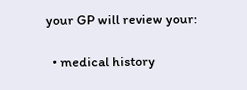your GP will review your:

  • medical history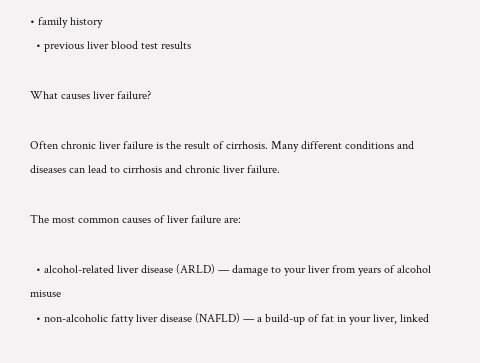• family history
  • previous liver blood test results

What causes liver failure?

Often chronic liver failure is the result of cirrhosis. Many different conditions and diseases can lead to cirrhosis and chronic liver failure.

The most common causes of liver failure are:

  • alcohol-related liver disease (ARLD) — damage to your liver from years of alcohol misuse
  • non-alcoholic fatty liver disease (NAFLD) — a build-up of fat in your liver, linked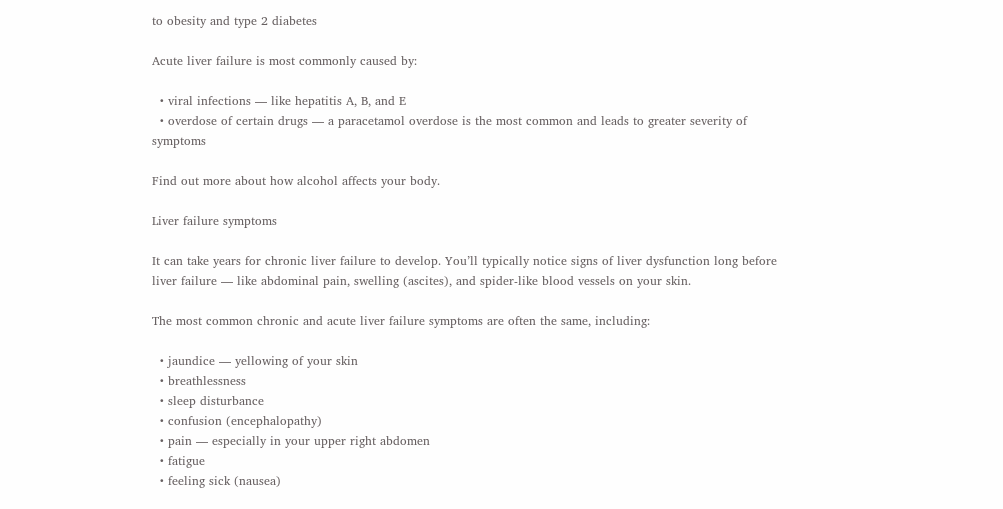to obesity and type 2 diabetes

Acute liver failure is most commonly caused by:

  • viral infections — like hepatitis A, B, and E
  • overdose of certain drugs — a paracetamol overdose is the most common and leads to greater severity of symptoms

Find out more about how alcohol affects your body.

Liver failure symptoms

It can take years for chronic liver failure to develop. You’ll typically notice signs of liver dysfunction long before liver failure — like abdominal pain, swelling (ascites), and spider-like blood vessels on your skin.

The most common chronic and acute liver failure symptoms are often the same, including:

  • jaundice — yellowing of your skin
  • breathlessness
  • sleep disturbance
  • confusion (encephalopathy)
  • pain — especially in your upper right abdomen
  • fatigue
  • feeling sick (nausea)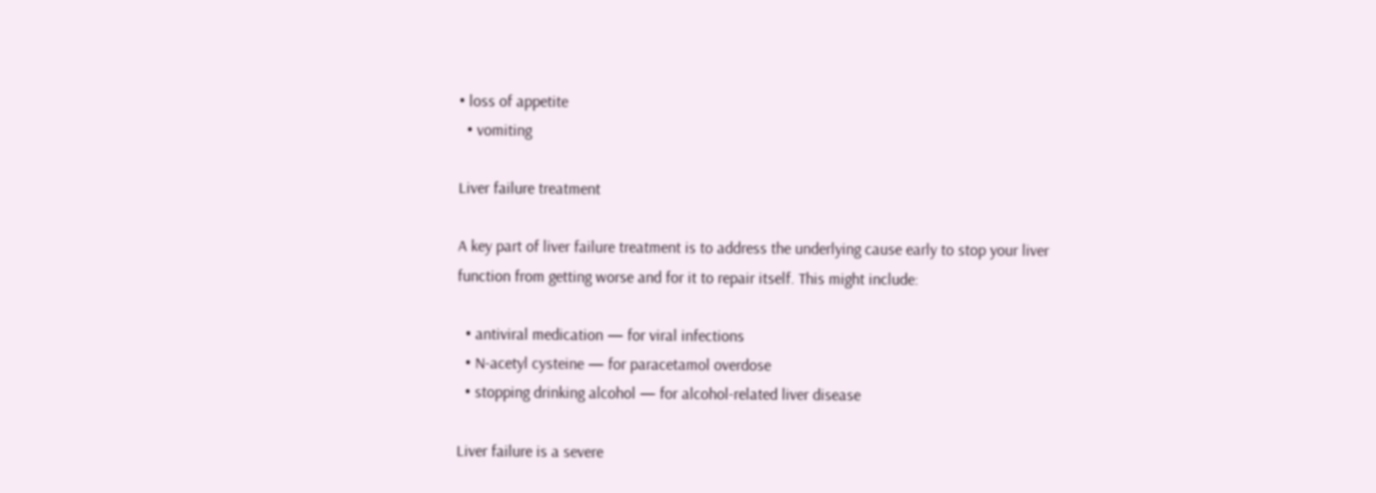• loss of appetite
  • vomiting

Liver failure treatment

A key part of liver failure treatment is to address the underlying cause early to stop your liver function from getting worse and for it to repair itself. This might include:

  • antiviral medication — for viral infections
  • N-acetyl cysteine — for paracetamol overdose
  • stopping drinking alcohol — for alcohol-related liver disease

Liver failure is a severe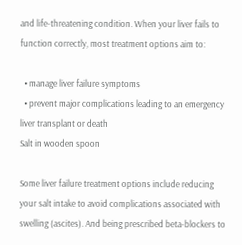and life-threatening condition. When your liver fails to function correctly, most treatment options aim to:

  • manage liver failure symptoms
  • prevent major complications leading to an emergency liver transplant or death
Salt in wooden spoon

Some liver failure treatment options include reducing your salt intake to avoid complications associated with swelling (ascites). And being prescribed beta-blockers to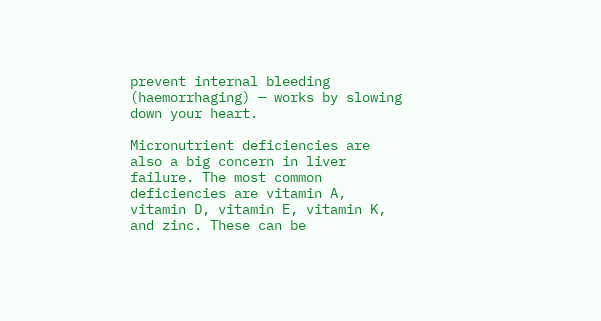prevent internal bleeding (haemorrhaging) — works by slowing down your heart.

Micronutrient deficiencies are also a big concern in liver failure. The most common deficiencies are vitamin A, vitamin D, vitamin E, vitamin K, and zinc. These can be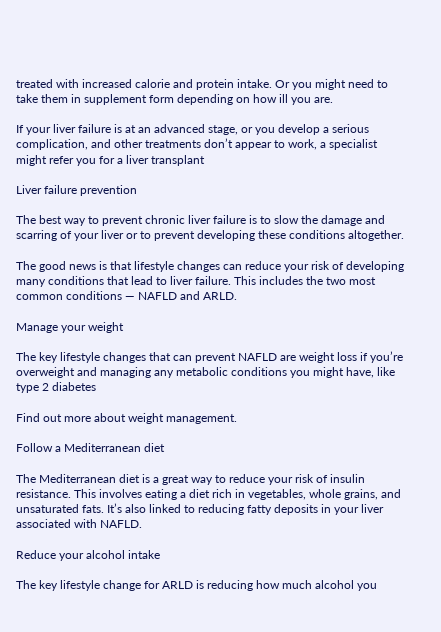treated with increased calorie and protein intake. Or you might need to take them in supplement form depending on how ill you are.

If your liver failure is at an advanced stage, or you develop a serious complication, and other treatments don’t appear to work, a specialist might refer you for a liver transplant

Liver failure prevention

The best way to prevent chronic liver failure is to slow the damage and scarring of your liver or to prevent developing these conditions altogether.

The good news is that lifestyle changes can reduce your risk of developing many conditions that lead to liver failure. This includes the two most common conditions — NAFLD and ARLD.

Manage your weight

The key lifestyle changes that can prevent NAFLD are weight loss if you’re overweight and managing any metabolic conditions you might have, like type 2 diabetes

Find out more about weight management.

Follow a Mediterranean diet

The Mediterranean diet is a great way to reduce your risk of insulin resistance. This involves eating a diet rich in vegetables, whole grains, and unsaturated fats. It’s also linked to reducing fatty deposits in your liver associated with NAFLD.

Reduce your alcohol intake

The key lifestyle change for ARLD is reducing how much alcohol you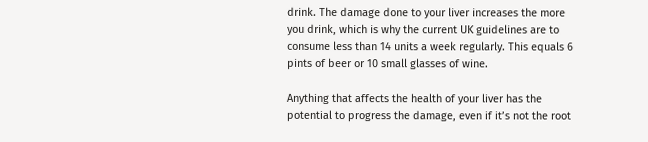drink. The damage done to your liver increases the more you drink, which is why the current UK guidelines are to consume less than 14 units a week regularly. This equals 6 pints of beer or 10 small glasses of wine.

Anything that affects the health of your liver has the potential to progress the damage, even if it’s not the root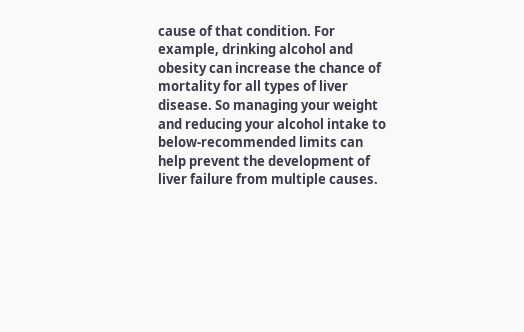cause of that condition. For example, drinking alcohol and obesity can increase the chance of mortality for all types of liver disease. So managing your weight and reducing your alcohol intake to below-recommended limits can help prevent the development of liver failure from multiple causes.